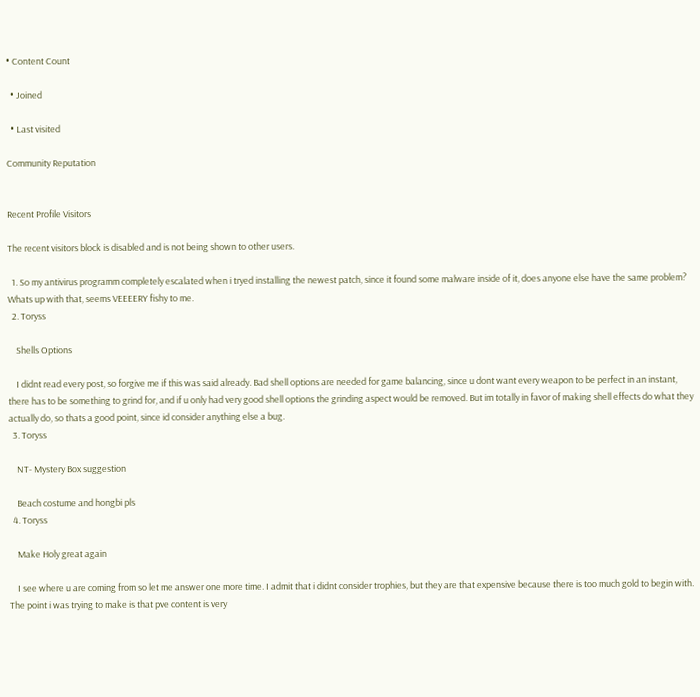• Content Count

  • Joined

  • Last visited

Community Reputation


Recent Profile Visitors

The recent visitors block is disabled and is not being shown to other users.

  1. So my antivirus programm completely escalated when i tryed installing the newest patch, since it found some malware inside of it, does anyone else have the same problem? Whats up with that, seems VEEEERY fishy to me.
  2. Toryss

    Shells Options

    I didnt read every post, so forgive me if this was said already. Bad shell options are needed for game balancing, since u dont want every weapon to be perfect in an instant, there has to be something to grind for, and if u only had very good shell options the grinding aspect would be removed. But im totally in favor of making shell effects do what they actually do, so thats a good point, since id consider anything else a bug.
  3. Toryss

    NT- Mystery Box suggestion

    Beach costume and hongbi pls
  4. Toryss

    Make Holy great again

    I see where u are coming from so let me answer one more time. I admit that i didnt consider trophies, but they are that expensive because there is too much gold to begin with. The point i was trying to make is that pve content is very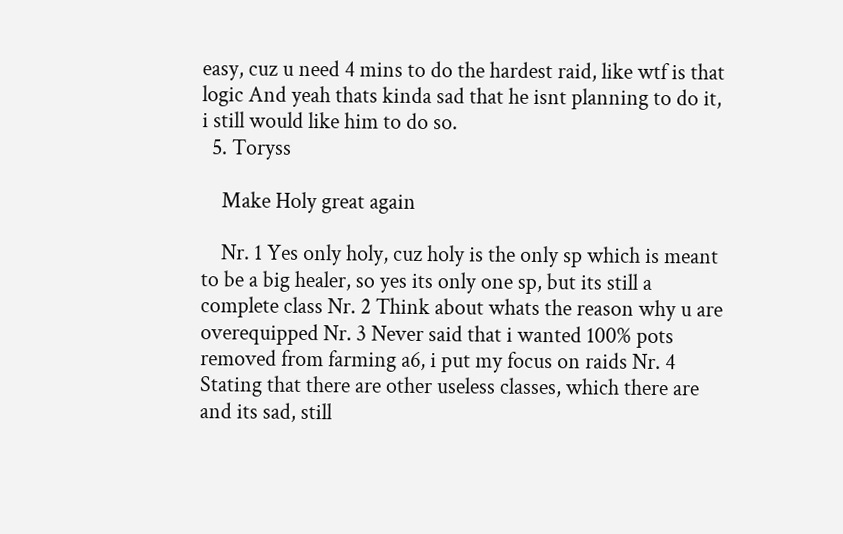easy, cuz u need 4 mins to do the hardest raid, like wtf is that logic And yeah thats kinda sad that he isnt planning to do it, i still would like him to do so.
  5. Toryss

    Make Holy great again

    Nr. 1 Yes only holy, cuz holy is the only sp which is meant to be a big healer, so yes its only one sp, but its still a complete class Nr. 2 Think about whats the reason why u are overequipped Nr. 3 Never said that i wanted 100% pots removed from farming a6, i put my focus on raids Nr. 4 Stating that there are other useless classes, which there are and its sad, still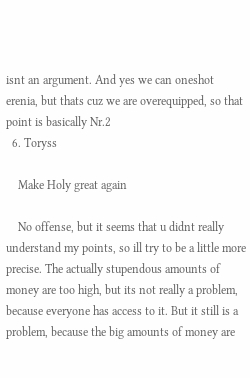isnt an argument. And yes we can oneshot erenia, but thats cuz we are overequipped, so that point is basically Nr.2
  6. Toryss

    Make Holy great again

    No offense, but it seems that u didnt really understand my points, so ill try to be a little more precise. The actually stupendous amounts of money are too high, but its not really a problem, because everyone has access to it. But it still is a problem, because the big amounts of money are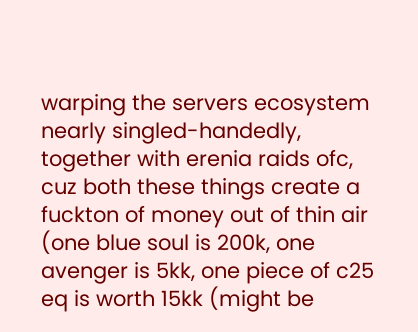warping the servers ecosystem nearly singled-handedly, together with erenia raids ofc, cuz both these things create a fuckton of money out of thin air (one blue soul is 200k, one avenger is 5kk, one piece of c25 eq is worth 15kk (might be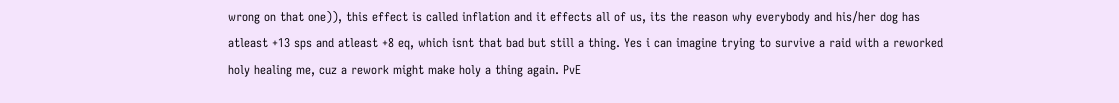wrong on that one)), this effect is called inflation and it effects all of us, its the reason why everybody and his/her dog has atleast +13 sps and atleast +8 eq, which isnt that bad but still a thing. Yes i can imagine trying to survive a raid with a reworked holy healing me, cuz a rework might make holy a thing again. PvE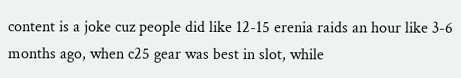content is a joke cuz people did like 12-15 erenia raids an hour like 3-6 months ago, when c25 gear was best in slot, while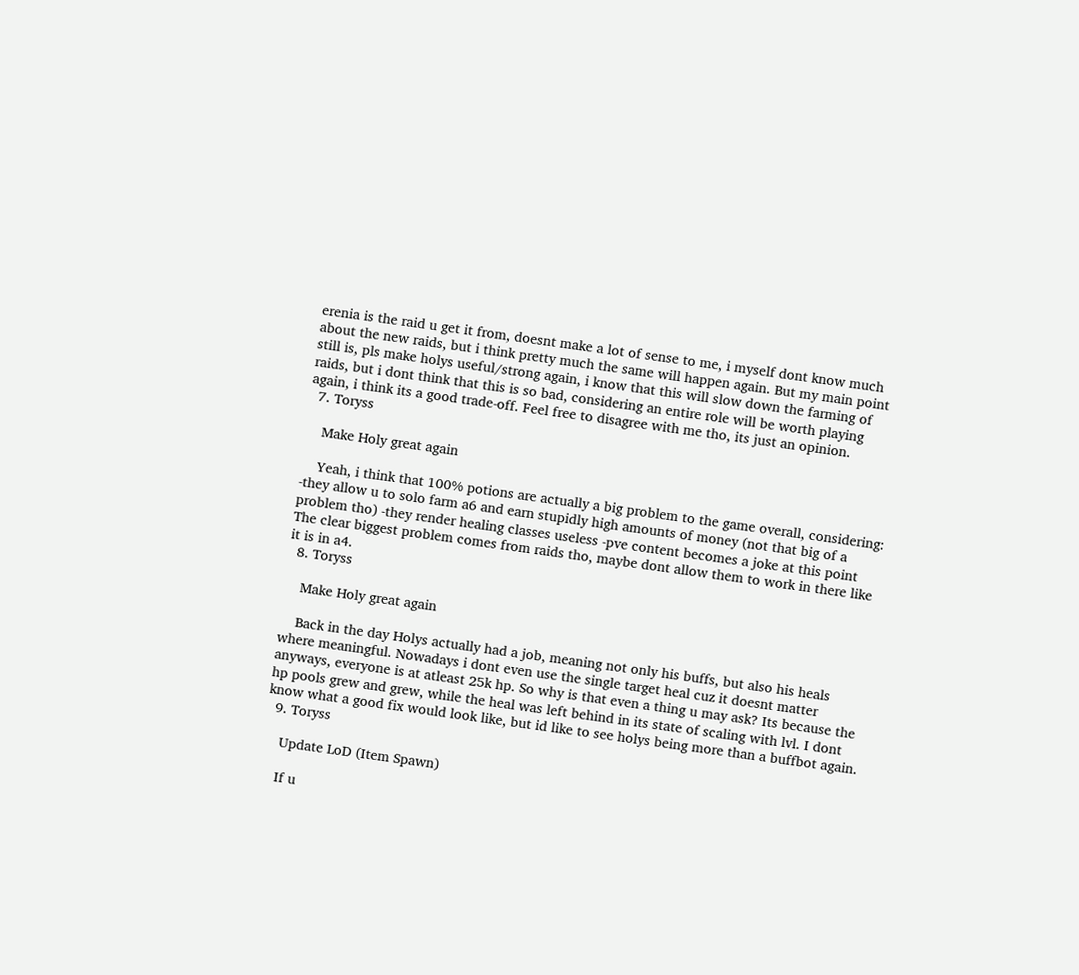erenia is the raid u get it from, doesnt make a lot of sense to me, i myself dont know much about the new raids, but i think pretty much the same will happen again. But my main point still is, pls make holys useful/strong again, i know that this will slow down the farming of raids, but i dont think that this is so bad, considering an entire role will be worth playing again, i think its a good trade-off. Feel free to disagree with me tho, its just an opinion.
  7. Toryss

    Make Holy great again

    Yeah, i think that 100% potions are actually a big problem to the game overall, considering: -they allow u to solo farm a6 and earn stupidly high amounts of money (not that big of a problem tho) -they render healing classes useless -pve content becomes a joke at this point The clear biggest problem comes from raids tho, maybe dont allow them to work in there like it is in a4.
  8. Toryss

    Make Holy great again

    Back in the day Holys actually had a job, meaning not only his buffs, but also his heals where meaningful. Nowadays i dont even use the single target heal cuz it doesnt matter anyways, everyone is at atleast 25k hp. So why is that even a thing u may ask? Its because the hp pools grew and grew, while the heal was left behind in its state of scaling with lvl. I dont know what a good fix would look like, but id like to see holys being more than a buffbot again.
  9. Toryss

    Update LoD (Item Spawn)

    If u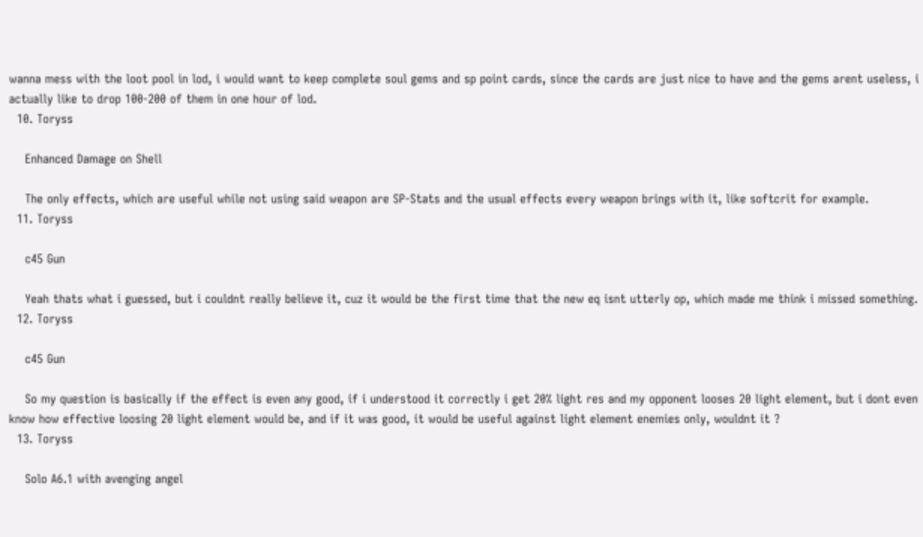wanna mess with the loot pool in lod, i would want to keep complete soul gems and sp point cards, since the cards are just nice to have and the gems arent useless, i actually like to drop 100-200 of them in one hour of lod.
  10. Toryss

    Enhanced Damage on Shell

    The only effects, which are useful while not using said weapon are SP-Stats and the usual effects every weapon brings with it, like softcrit for example.
  11. Toryss

    c45 Gun

    Yeah thats what i guessed, but i couldnt really believe it, cuz it would be the first time that the new eq isnt utterly op, which made me think i missed something.
  12. Toryss

    c45 Gun

    So my question is basically if the effect is even any good, if i understood it correctly i get 20% light res and my opponent looses 20 light element, but i dont even know how effective loosing 20 light element would be, and if it was good, it would be useful against light element enemies only, wouldnt it ?
  13. Toryss

    Solo A6.1 with avenging angel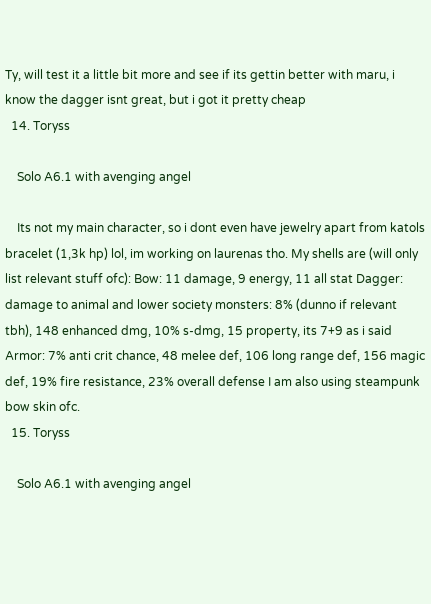Ty, will test it a little bit more and see if its gettin better with maru, i know the dagger isnt great, but i got it pretty cheap
  14. Toryss

    Solo A6.1 with avenging angel

    Its not my main character, so i dont even have jewelry apart from katols bracelet (1,3k hp) lol, im working on laurenas tho. My shells are (will only list relevant stuff ofc): Bow: 11 damage, 9 energy, 11 all stat Dagger: damage to animal and lower society monsters: 8% (dunno if relevant tbh), 148 enhanced dmg, 10% s-dmg, 15 property, its 7+9 as i said Armor: 7% anti crit chance, 48 melee def, 106 long range def, 156 magic def, 19% fire resistance, 23% overall defense I am also using steampunk bow skin ofc.
  15. Toryss

    Solo A6.1 with avenging angel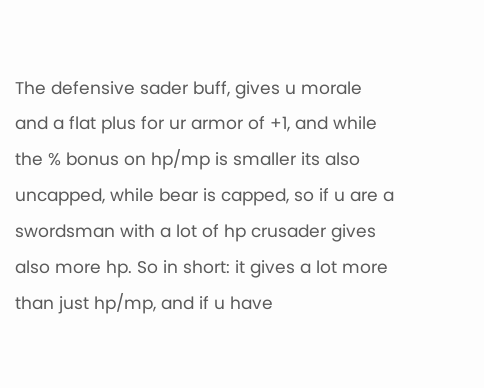The defensive sader buff, gives u morale and a flat plus for ur armor of +1, and while the % bonus on hp/mp is smaller its also uncapped, while bear is capped, so if u are a swordsman with a lot of hp crusader gives also more hp. So in short: it gives a lot more than just hp/mp, and if u have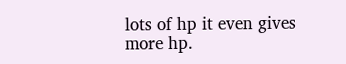lots of hp it even gives more hp.